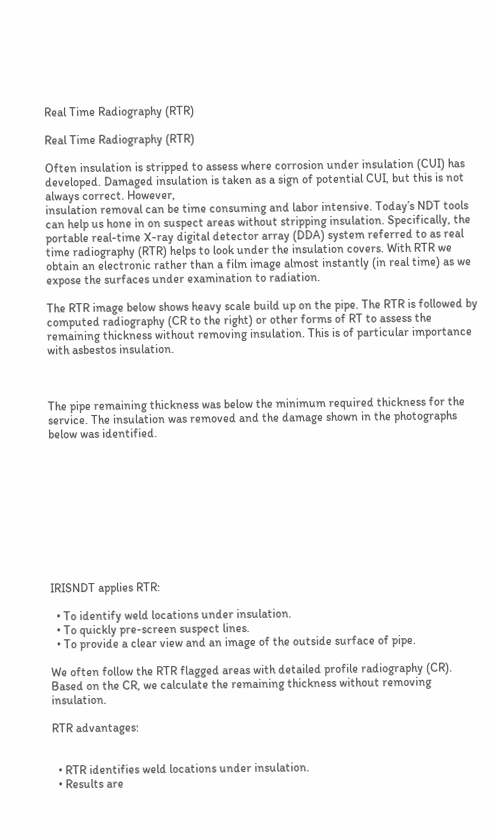Real Time Radiography (RTR)

Real Time Radiography (RTR)

Often insulation is stripped to assess where corrosion under insulation (CUI) has developed. Damaged insulation is taken as a sign of potential CUI, but this is not always correct. However,
insulation removal can be time consuming and labor intensive. Today’s NDT tools can help us hone in on suspect areas without stripping insulation. Specifically, the portable real-time X-ray digital detector array (DDA) system referred to as real time radiography (RTR) helps to look under the insulation covers. With RTR we obtain an electronic rather than a film image almost instantly (in real time) as we expose the surfaces under examination to radiation.

The RTR image below shows heavy scale build up on the pipe. The RTR is followed by computed radiography (CR to the right) or other forms of RT to assess the remaining thickness without removing insulation. This is of particular importance with asbestos insulation.



The pipe remaining thickness was below the minimum required thickness for the service. The insulation was removed and the damage shown in the photographs below was identified.










IRISNDT applies RTR:

  • To identify weld locations under insulation.
  • To quickly pre-screen suspect lines.
  • To provide a clear view and an image of the outside surface of pipe.

We often follow the RTR flagged areas with detailed profile radiography (CR). Based on the CR, we calculate the remaining thickness without removing insulation.

RTR advantages:


  • RTR identifies weld locations under insulation.
  • Results are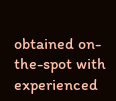obtained on-the-spot with experienced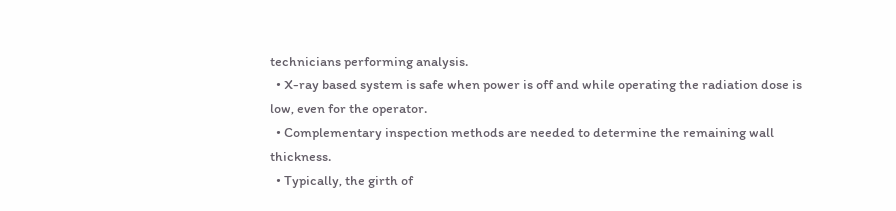technicians performing analysis.
  • X-ray based system is safe when power is off and while operating the radiation dose is low, even for the operator.
  • Complementary inspection methods are needed to determine the remaining wall thickness.
  • Typically, the girth of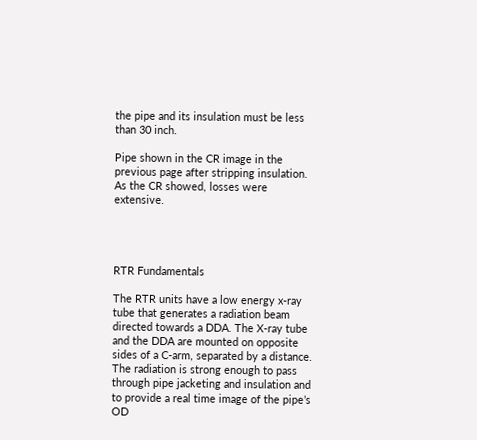the pipe and its insulation must be less than 30 inch.

Pipe shown in the CR image in the previous page after stripping insulation. As the CR showed, losses were extensive.




RTR Fundamentals

The RTR units have a low energy x-ray tube that generates a radiation beam directed towards a DDA. The X-ray tube and the DDA are mounted on opposite sides of a C-arm, separated by a distance. The radiation is strong enough to pass through pipe jacketing and insulation and to provide a real time image of the pipe’s OD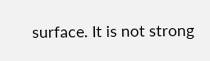surface. It is not strong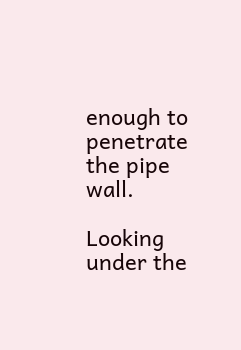enough to penetrate the pipe wall.

Looking under the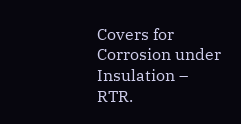Covers for Corrosion under Insulation – RTR.